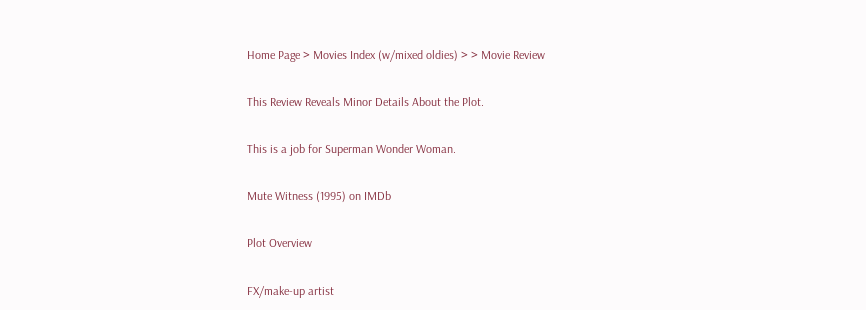Home Page > Movies Index (w/mixed oldies) > > Movie Review

This Review Reveals Minor Details About the Plot.

This is a job for Superman Wonder Woman.

Mute Witness (1995) on IMDb

Plot Overview

FX/make-up artist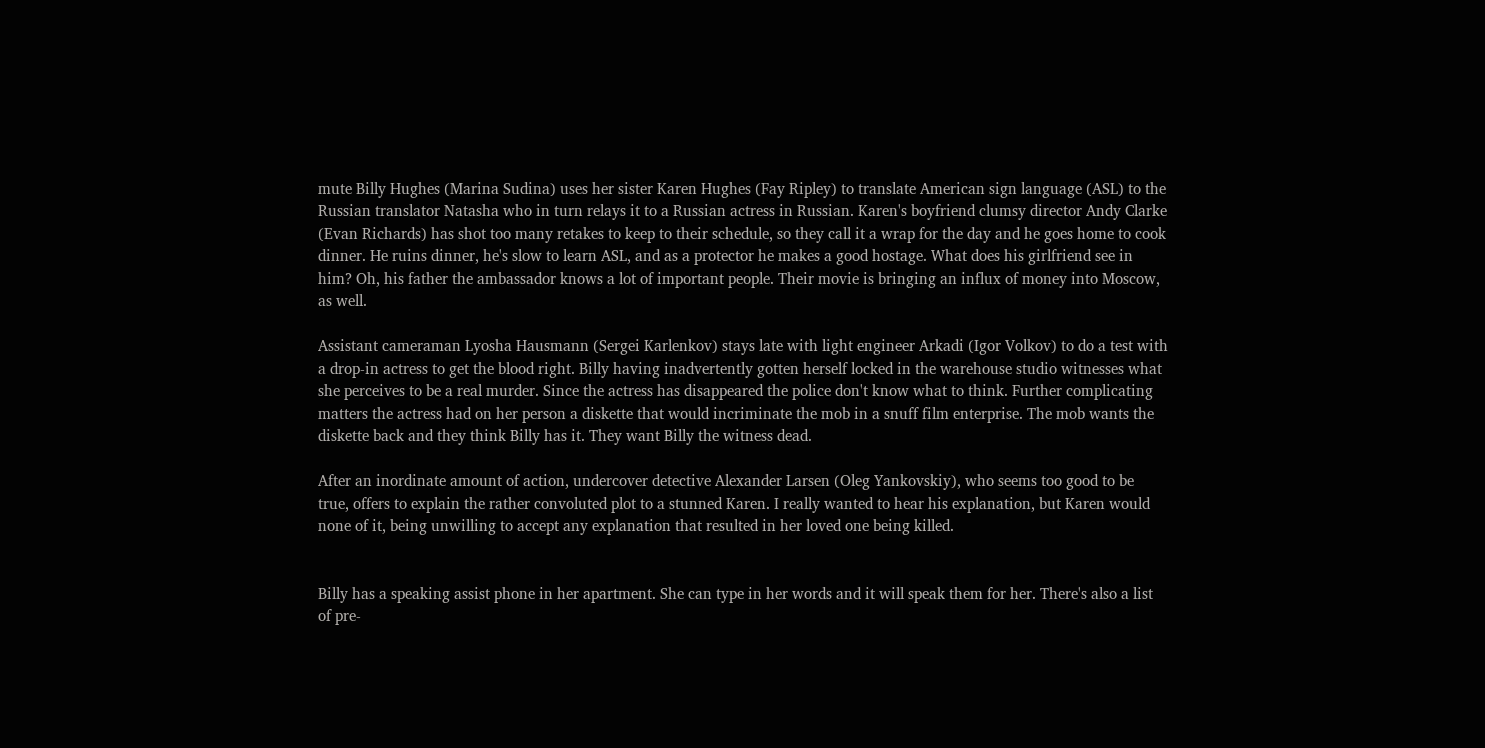mute Billy Hughes (Marina Sudina) uses her sister Karen Hughes (Fay Ripley) to translate American sign language (ASL) to the Russian translator Natasha who in turn relays it to a Russian actress in Russian. Karen's boyfriend clumsy director Andy Clarke (Evan Richards) has shot too many retakes to keep to their schedule, so they call it a wrap for the day and he goes home to cook dinner. He ruins dinner, he's slow to learn ASL, and as a protector he makes a good hostage. What does his girlfriend see in him? Oh, his father the ambassador knows a lot of important people. Their movie is bringing an influx of money into Moscow, as well.

Assistant cameraman Lyosha Hausmann (Sergei Karlenkov) stays late with light engineer Arkadi (Igor Volkov) to do a test with a drop-in actress to get the blood right. Billy having inadvertently gotten herself locked in the warehouse studio witnesses what she perceives to be a real murder. Since the actress has disappeared the police don't know what to think. Further complicating matters the actress had on her person a diskette that would incriminate the mob in a snuff film enterprise. The mob wants the diskette back and they think Billy has it. They want Billy the witness dead.

After an inordinate amount of action, undercover detective Alexander Larsen (Oleg Yankovskiy), who seems too good to be true, offers to explain the rather convoluted plot to a stunned Karen. I really wanted to hear his explanation, but Karen would none of it, being unwilling to accept any explanation that resulted in her loved one being killed.


Billy has a speaking assist phone in her apartment. She can type in her words and it will speak them for her. There's also a list of pre-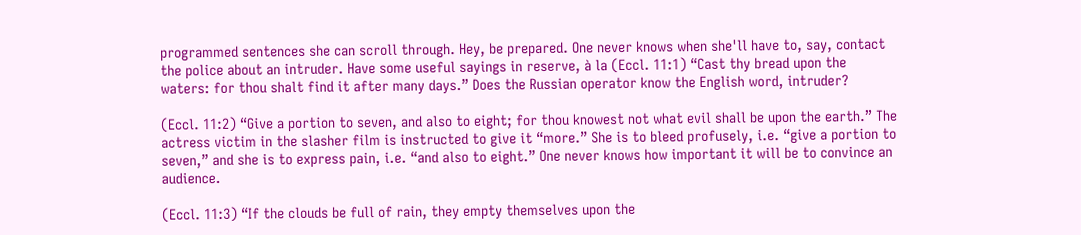programmed sentences she can scroll through. Hey, be prepared. One never knows when she'll have to, say, contact the police about an intruder. Have some useful sayings in reserve, à la (Eccl. 11:1) “Cast thy bread upon the waters: for thou shalt find it after many days.” Does the Russian operator know the English word, intruder?

(Eccl. 11:2) “Give a portion to seven, and also to eight; for thou knowest not what evil shall be upon the earth.” The actress victim in the slasher film is instructed to give it “more.” She is to bleed profusely, i.e. “give a portion to seven,” and she is to express pain, i.e. “and also to eight.” One never knows how important it will be to convince an audience.

(Eccl. 11:3) “If the clouds be full of rain, they empty themselves upon the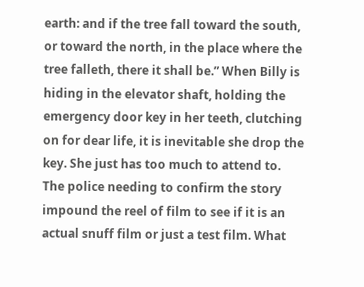earth: and if the tree fall toward the south, or toward the north, in the place where the tree falleth, there it shall be.” When Billy is hiding in the elevator shaft, holding the emergency door key in her teeth, clutching on for dear life, it is inevitable she drop the key. She just has too much to attend to. The police needing to confirm the story impound the reel of film to see if it is an actual snuff film or just a test film. What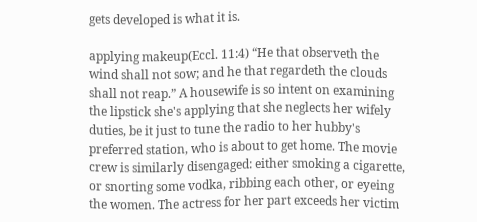gets developed is what it is.

applying makeup(Eccl. 11:4) “He that observeth the wind shall not sow; and he that regardeth the clouds shall not reap.” A housewife is so intent on examining the lipstick she's applying that she neglects her wifely duties, be it just to tune the radio to her hubby's preferred station, who is about to get home. The movie crew is similarly disengaged: either smoking a cigarette, or snorting some vodka, ribbing each other, or eyeing the women. The actress for her part exceeds her victim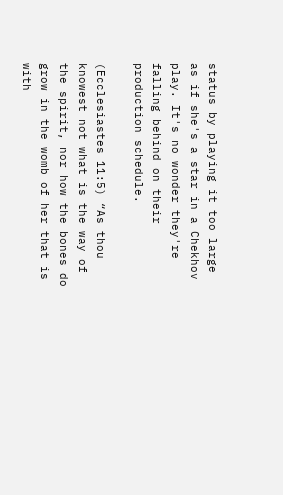status by playing it too large as if she's a star in a Chekhov play. It's no wonder they're falling behind on their production schedule.

(Ecclesiastes 11:5) “As thou knowest not what is the way of the spirit, nor how the bones do grow in the womb of her that is with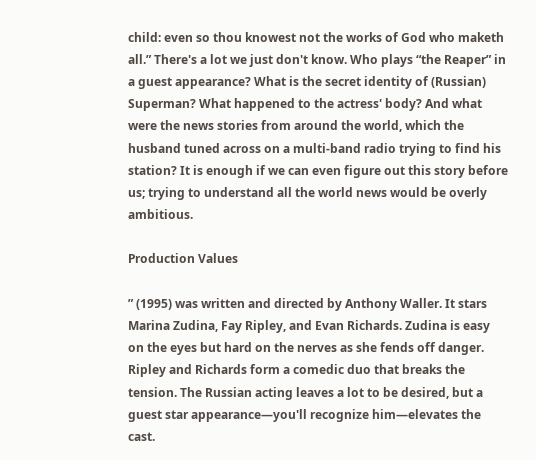child: even so thou knowest not the works of God who maketh all.” There's a lot we just don't know. Who plays “the Reaper” in a guest appearance? What is the secret identity of (Russian) Superman? What happened to the actress' body? And what were the news stories from around the world, which the husband tuned across on a multi-band radio trying to find his station? It is enough if we can even figure out this story before us; trying to understand all the world news would be overly ambitious.

Production Values

” (1995) was written and directed by Anthony Waller. It stars Marina Zudina, Fay Ripley, and Evan Richards. Zudina is easy on the eyes but hard on the nerves as she fends off danger. Ripley and Richards form a comedic duo that breaks the tension. The Russian acting leaves a lot to be desired, but a guest star appearance—you'll recognize him—elevates the cast.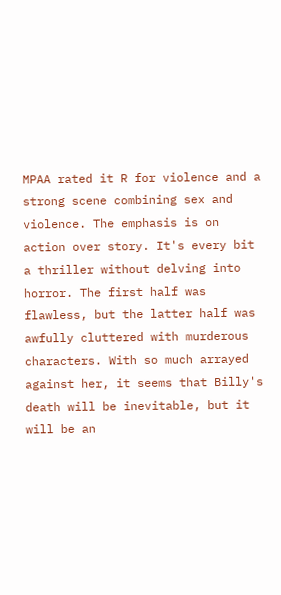MPAA rated it R for violence and a strong scene combining sex and violence. The emphasis is on action over story. It's every bit a thriller without delving into horror. The first half was flawless, but the latter half was awfully cluttered with murderous characters. With so much arrayed against her, it seems that Billy's death will be inevitable, but it will be an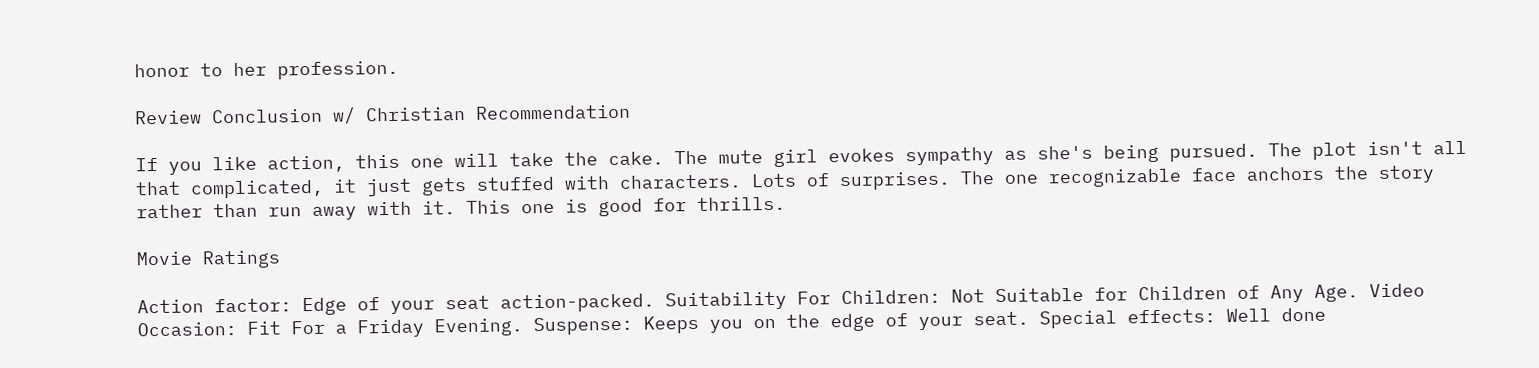honor to her profession.

Review Conclusion w/ Christian Recommendation

If you like action, this one will take the cake. The mute girl evokes sympathy as she's being pursued. The plot isn't all that complicated, it just gets stuffed with characters. Lots of surprises. The one recognizable face anchors the story rather than run away with it. This one is good for thrills.

Movie Ratings

Action factor: Edge of your seat action-packed. Suitability For Children: Not Suitable for Children of Any Age. Video Occasion: Fit For a Friday Evening. Suspense: Keeps you on the edge of your seat. Special effects: Well done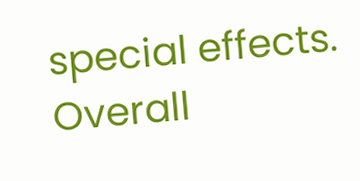special effects. Overall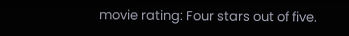movie rating: Four stars out of five.